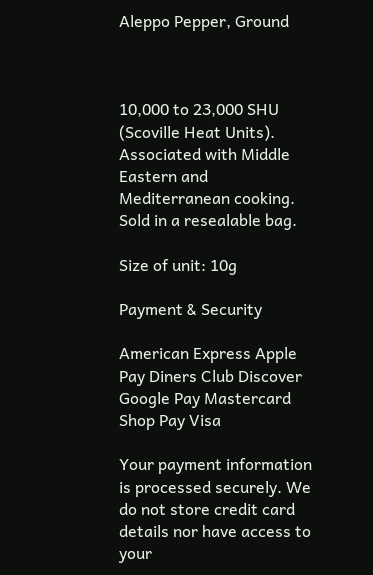Aleppo Pepper, Ground



10,000 to 23,000 SHU (Scoville Heat Units). Associated with Middle Eastern and Mediterranean cooking. Sold in a resealable bag.

Size of unit: 10g

Payment & Security

American Express Apple Pay Diners Club Discover Google Pay Mastercard Shop Pay Visa

Your payment information is processed securely. We do not store credit card details nor have access to your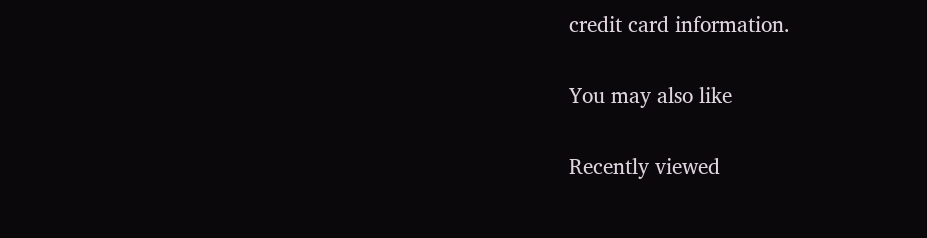credit card information.

You may also like

Recently viewed